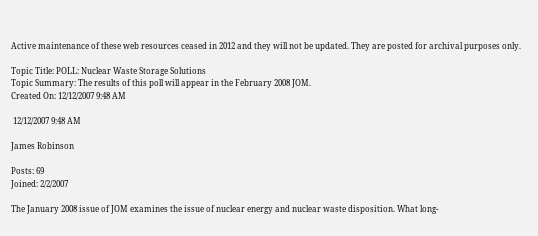Active maintenance of these web resources ceased in 2012 and they will not be updated. They are posted for archival purposes only.

Topic Title: POLL: Nuclear Waste Storage Solutions
Topic Summary: The results of this poll will appear in the February 2008 JOM.
Created On: 12/12/2007 9:48 AM

 12/12/2007 9:48 AM

James Robinson

Posts: 69
Joined: 2/2/2007

The January 2008 issue of JOM examines the issue of nuclear energy and nuclear waste disposition. What long-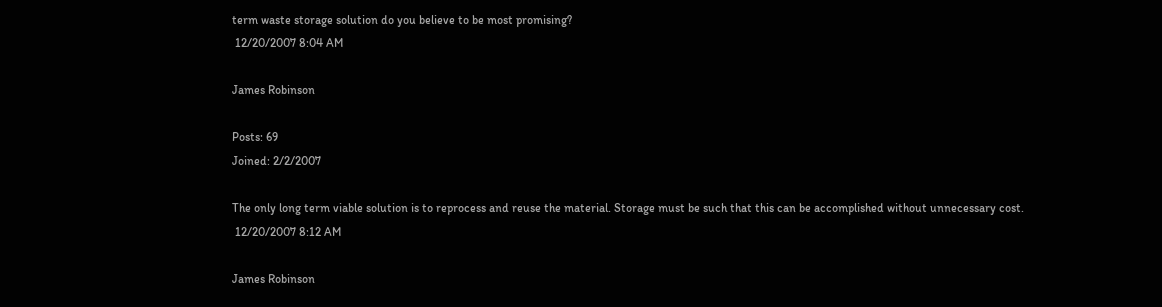term waste storage solution do you believe to be most promising?
 12/20/2007 8:04 AM

James Robinson

Posts: 69
Joined: 2/2/2007

The only long term viable solution is to reprocess and reuse the material. Storage must be such that this can be accomplished without unnecessary cost.
 12/20/2007 8:12 AM

James Robinson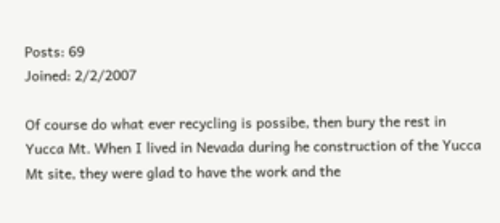Posts: 69
Joined: 2/2/2007

Of course do what ever recycling is possibe, then bury the rest in Yucca Mt. When I lived in Nevada during he construction of the Yucca Mt site, they were glad to have the work and the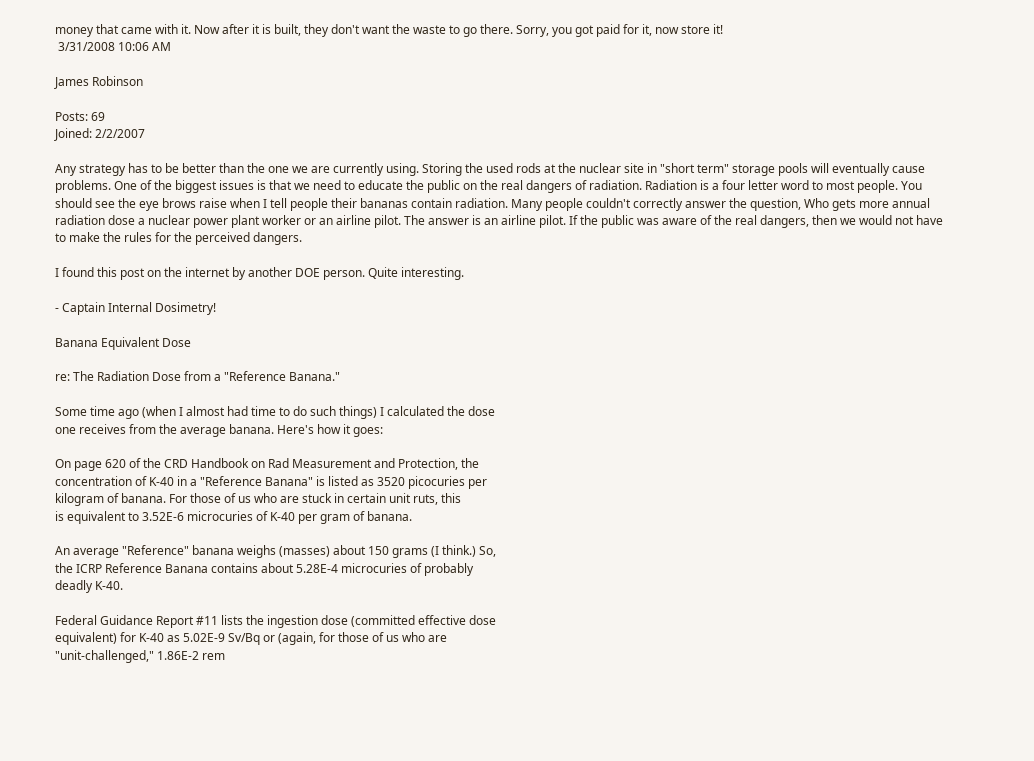money that came with it. Now after it is built, they don't want the waste to go there. Sorry, you got paid for it, now store it!
 3/31/2008 10:06 AM

James Robinson

Posts: 69
Joined: 2/2/2007

Any strategy has to be better than the one we are currently using. Storing the used rods at the nuclear site in "short term" storage pools will eventually cause problems. One of the biggest issues is that we need to educate the public on the real dangers of radiation. Radiation is a four letter word to most people. You should see the eye brows raise when I tell people their bananas contain radiation. Many people couldn't correctly answer the question, Who gets more annual radiation dose a nuclear power plant worker or an airline pilot. The answer is an airline pilot. If the public was aware of the real dangers, then we would not have to make the rules for the perceived dangers.

I found this post on the internet by another DOE person. Quite interesting.

- Captain Internal Dosimetry!

Banana Equivalent Dose

re: The Radiation Dose from a "Reference Banana."

Some time ago (when I almost had time to do such things) I calculated the dose
one receives from the average banana. Here's how it goes:

On page 620 of the CRD Handbook on Rad Measurement and Protection, the
concentration of K-40 in a "Reference Banana" is listed as 3520 picocuries per
kilogram of banana. For those of us who are stuck in certain unit ruts, this
is equivalent to 3.52E-6 microcuries of K-40 per gram of banana.

An average "Reference" banana weighs (masses) about 150 grams (I think.) So,
the ICRP Reference Banana contains about 5.28E-4 microcuries of probably
deadly K-40.

Federal Guidance Report #11 lists the ingestion dose (committed effective dose
equivalent) for K-40 as 5.02E-9 Sv/Bq or (again, for those of us who are
"unit-challenged," 1.86E-2 rem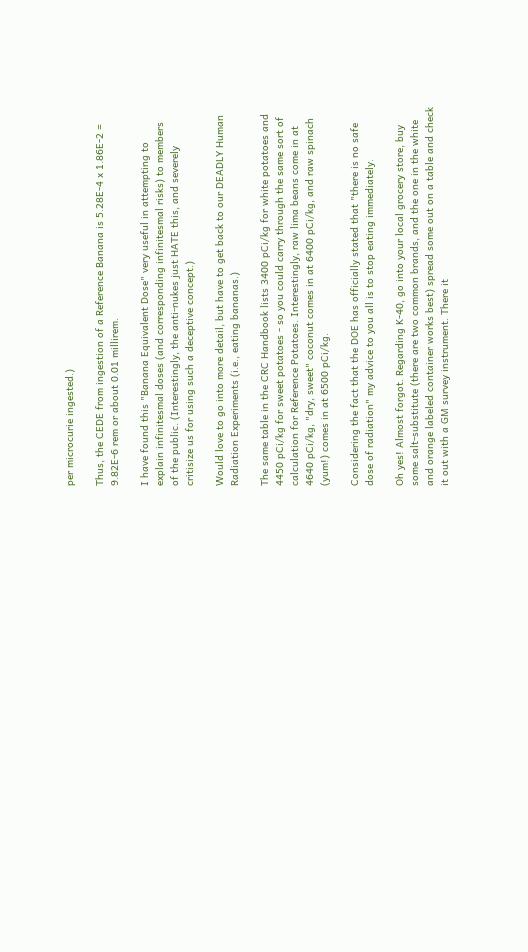per microcurie ingested.)

Thus, the CEDE from ingestion of a Reference Banana is 5.28E-4 x 1.86E-2 =
9.82E-6 rem or about 0.01 millirem.

I have found this "Banana Equivalent Dose" very useful in attempting to
explain infinitesmal doses (and corresponding infinitesmal risks) to members
of the public. (Interestingly, the anti-nukes just HATE this, and severely
critisize us for using such a deceptive concept.)

Would love to go into more detail, but have to get back to our DEADLY Human
Radiation Experiments (i.e., eating bananas.)

The same table in the CRC Handbook lists 3400 pCi/kg for white potatoes and
4450 pCi/kg for sweet potatoes - so you could carry through the same sort of
calculation for Reference Potatoes. Interestingly, raw lima beans come in at
4640 pCi/kg, "dry, sweet" coconut comes in at 6400 pCi/kg, and raw spinach
(yum!) comes in at 6500 pCi/kg.

Considering the fact that the DOE has officially stated that "there is no safe
dose of radiation" my advice to you all is to stop eating immediately.

Oh yes! Almost forgot. Regarding K-40, go into your local grocery store, buy
some salt-substitute (there are two common brands, and the one in the white
and orange labeled container works best) spread some out on a table and check
it out with a GM survey instrument. There it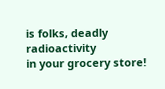is folks, deadly radioactivity
in your grocery store!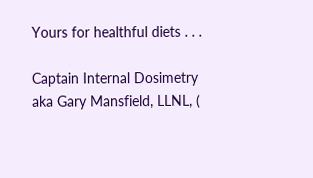Yours for healthful diets . . .

Captain Internal Dosimetry
aka Gary Mansfield, LLNL, (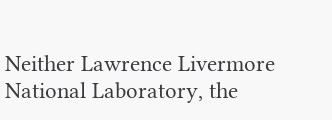Neither Lawrence Livermore National Laboratory, the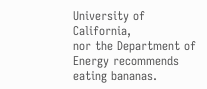University of California,
nor the Department of Energy recommends eating bananas.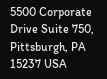5500 Corporate Drive Suite 750, Pittsburgh, PA 15237 USA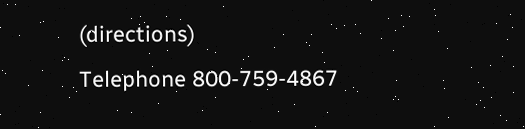(directions)
Telephone 800-759-4867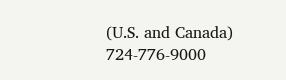(U.S. and Canada)
724-776-9000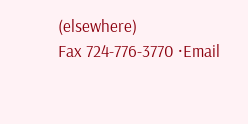(elsewhere)
Fax 724-776-3770 ·Email